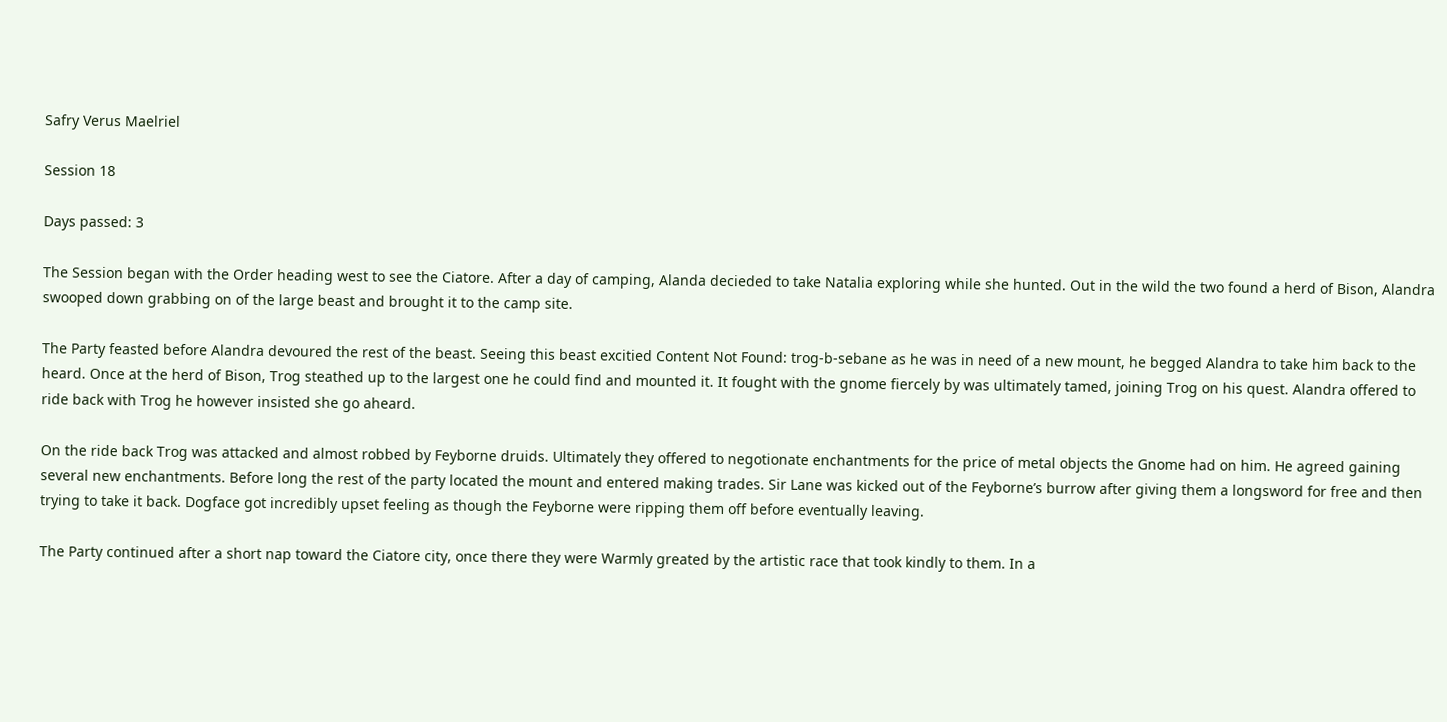Safry Verus Maelriel

Session 18

Days passed: 3

The Session began with the Order heading west to see the Ciatore. After a day of camping, Alanda decieded to take Natalia exploring while she hunted. Out in the wild the two found a herd of Bison, Alandra swooped down grabbing on of the large beast and brought it to the camp site.

The Party feasted before Alandra devoured the rest of the beast. Seeing this beast excitied Content Not Found: trog-b-sebane as he was in need of a new mount, he begged Alandra to take him back to the heard. Once at the herd of Bison, Trog steathed up to the largest one he could find and mounted it. It fought with the gnome fiercely by was ultimately tamed, joining Trog on his quest. Alandra offered to ride back with Trog he however insisted she go aheard.

On the ride back Trog was attacked and almost robbed by Feyborne druids. Ultimately they offered to negotionate enchantments for the price of metal objects the Gnome had on him. He agreed gaining several new enchantments. Before long the rest of the party located the mount and entered making trades. Sir Lane was kicked out of the Feyborne’s burrow after giving them a longsword for free and then trying to take it back. Dogface got incredibly upset feeling as though the Feyborne were ripping them off before eventually leaving.

The Party continued after a short nap toward the Ciatore city, once there they were Warmly greated by the artistic race that took kindly to them. In a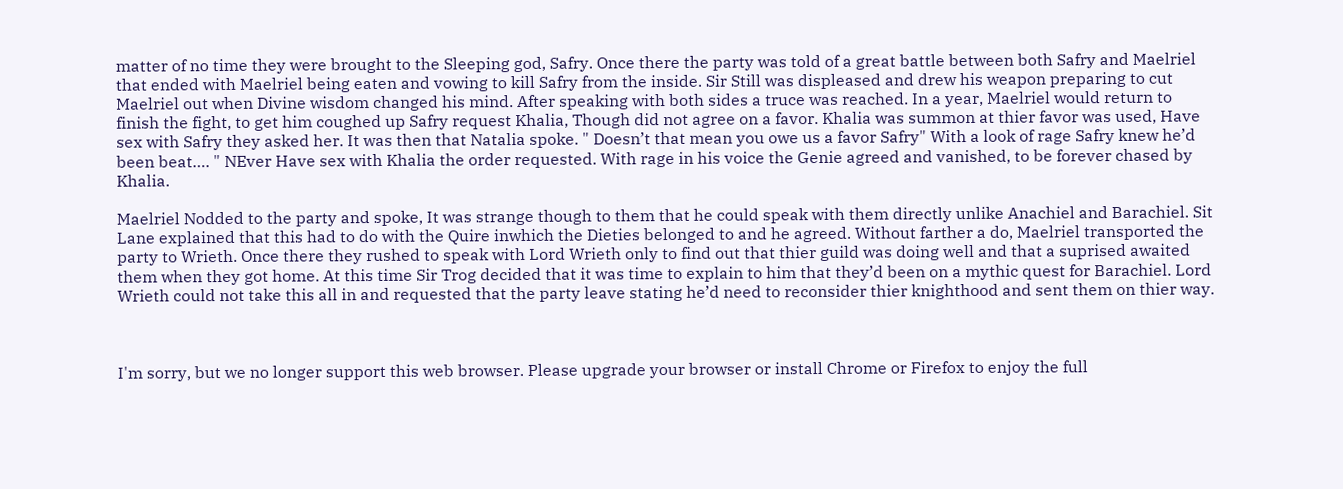matter of no time they were brought to the Sleeping god, Safry. Once there the party was told of a great battle between both Safry and Maelriel that ended with Maelriel being eaten and vowing to kill Safry from the inside. Sir Still was displeased and drew his weapon preparing to cut Maelriel out when Divine wisdom changed his mind. After speaking with both sides a truce was reached. In a year, Maelriel would return to finish the fight, to get him coughed up Safry request Khalia, Though did not agree on a favor. Khalia was summon at thier favor was used, Have sex with Safry they asked her. It was then that Natalia spoke. " Doesn’t that mean you owe us a favor Safry" With a look of rage Safry knew he’d been beat…. " NEver Have sex with Khalia the order requested. With rage in his voice the Genie agreed and vanished, to be forever chased by Khalia.

Maelriel Nodded to the party and spoke, It was strange though to them that he could speak with them directly unlike Anachiel and Barachiel. Sit Lane explained that this had to do with the Quire inwhich the Dieties belonged to and he agreed. Without farther a do, Maelriel transported the party to Wrieth. Once there they rushed to speak with Lord Wrieth only to find out that thier guild was doing well and that a suprised awaited them when they got home. At this time Sir Trog decided that it was time to explain to him that they’d been on a mythic quest for Barachiel. Lord Wrieth could not take this all in and requested that the party leave stating he’d need to reconsider thier knighthood and sent them on thier way.



I'm sorry, but we no longer support this web browser. Please upgrade your browser or install Chrome or Firefox to enjoy the full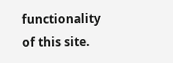functionality of this site.